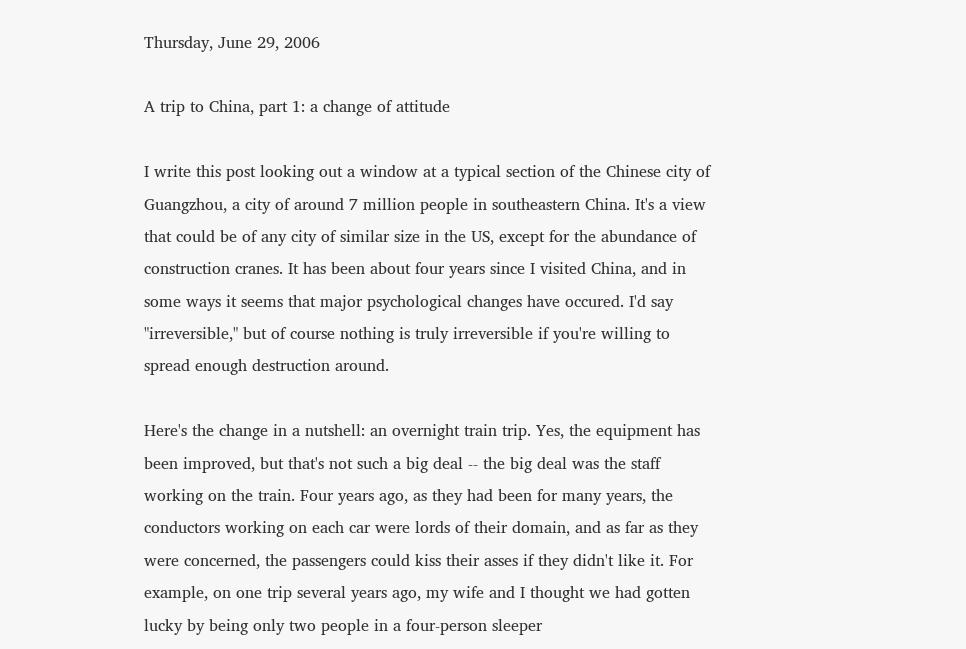Thursday, June 29, 2006

A trip to China, part 1: a change of attitude

I write this post looking out a window at a typical section of the Chinese city of Guangzhou, a city of around 7 million people in southeastern China. It's a view that could be of any city of similar size in the US, except for the abundance of construction cranes. It has been about four years since I visited China, and in some ways it seems that major psychological changes have occured. I'd say "irreversible," but of course nothing is truly irreversible if you're willing to spread enough destruction around.

Here's the change in a nutshell: an overnight train trip. Yes, the equipment has been improved, but that's not such a big deal -- the big deal was the staff working on the train. Four years ago, as they had been for many years, the conductors working on each car were lords of their domain, and as far as they were concerned, the passengers could kiss their asses if they didn't like it. For example, on one trip several years ago, my wife and I thought we had gotten lucky by being only two people in a four-person sleeper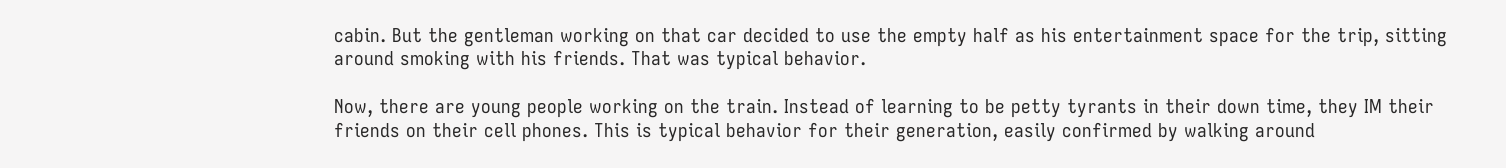cabin. But the gentleman working on that car decided to use the empty half as his entertainment space for the trip, sitting around smoking with his friends. That was typical behavior.

Now, there are young people working on the train. Instead of learning to be petty tyrants in their down time, they IM their friends on their cell phones. This is typical behavior for their generation, easily confirmed by walking around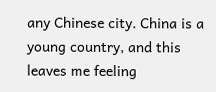any Chinese city. China is a young country, and this leaves me feeling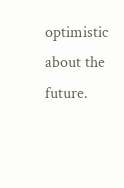optimistic about the future.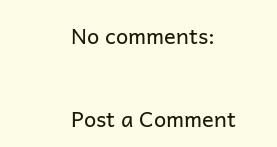No comments:

Post a Comment